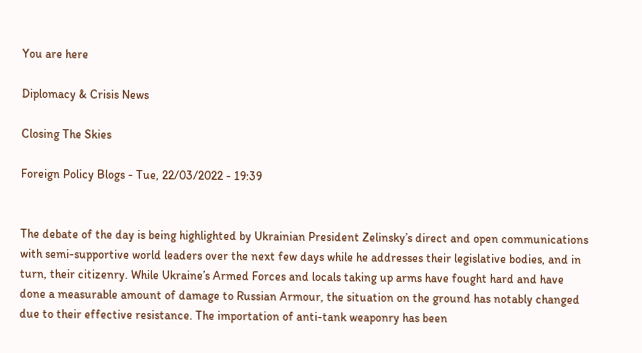You are here

Diplomacy & Crisis News

Closing The Skies

Foreign Policy Blogs - Tue, 22/03/2022 - 19:39


The debate of the day is being highlighted by Ukrainian President Zelinsky’s direct and open communications with semi-supportive world leaders over the next few days while he addresses their legislative bodies, and in turn, their citizenry. While Ukraine’s Armed Forces and locals taking up arms have fought hard and have done a measurable amount of damage to Russian Armour, the situation on the ground has notably changed due to their effective resistance. The importation of anti-tank weaponry has been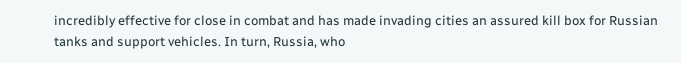incredibly effective for close in combat and has made invading cities an assured kill box for Russian tanks and support vehicles. In turn, Russia, who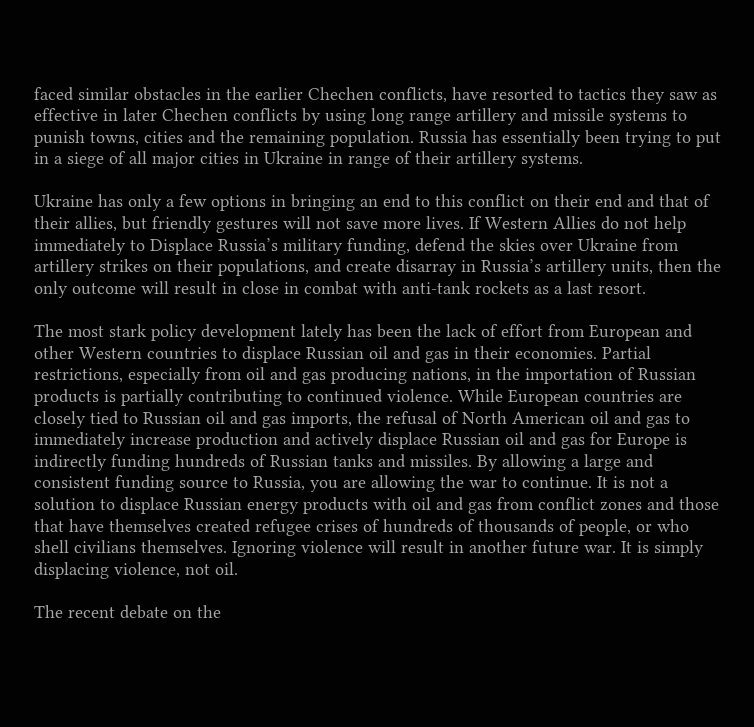faced similar obstacles in the earlier Chechen conflicts, have resorted to tactics they saw as effective in later Chechen conflicts by using long range artillery and missile systems to punish towns, cities and the remaining population. Russia has essentially been trying to put in a siege of all major cities in Ukraine in range of their artillery systems.

Ukraine has only a few options in bringing an end to this conflict on their end and that of their allies, but friendly gestures will not save more lives. If Western Allies do not help immediately to Displace Russia’s military funding, defend the skies over Ukraine from artillery strikes on their populations, and create disarray in Russia’s artillery units, then the only outcome will result in close in combat with anti-tank rockets as a last resort.

The most stark policy development lately has been the lack of effort from European and other Western countries to displace Russian oil and gas in their economies. Partial restrictions, especially from oil and gas producing nations, in the importation of Russian products is partially contributing to continued violence. While European countries are closely tied to Russian oil and gas imports, the refusal of North American oil and gas to immediately increase production and actively displace Russian oil and gas for Europe is indirectly funding hundreds of Russian tanks and missiles. By allowing a large and consistent funding source to Russia, you are allowing the war to continue. It is not a solution to displace Russian energy products with oil and gas from conflict zones and those that have themselves created refugee crises of hundreds of thousands of people, or who shell civilians themselves. Ignoring violence will result in another future war. It is simply displacing violence, not oil.

The recent debate on the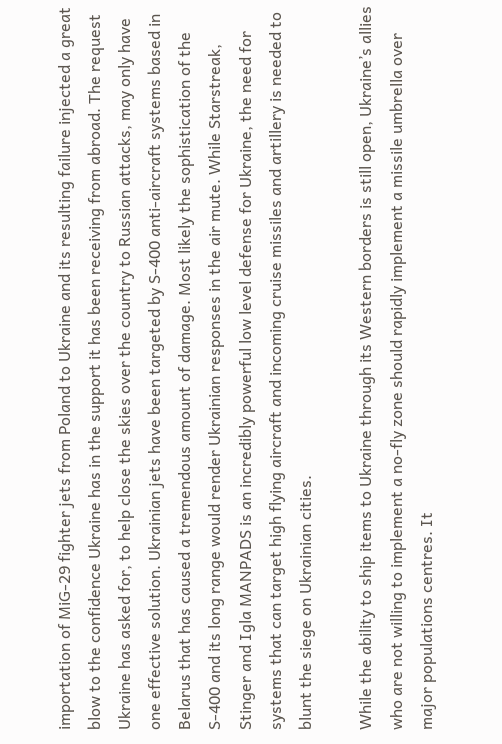importation of MiG-29 fighter jets from Poland to Ukraine and its resulting failure injected a great blow to the confidence Ukraine has in the support it has been receiving from abroad. The request Ukraine has asked for, to help close the skies over the country to Russian attacks, may only have one effective solution. Ukrainian jets have been targeted by S-400 anti-aircraft systems based in Belarus that has caused a tremendous amount of damage. Most likely the sophistication of the S-400 and its long range would render Ukrainian responses in the air mute. While Starstreak, Stinger and Igla MANPADS is an incredibly powerful low level defense for Ukraine, the need for systems that can target high flying aircraft and incoming cruise missiles and artillery is needed to blunt the siege on Ukrainian cities.

While the ability to ship items to Ukraine through its Western borders is still open, Ukraine’s allies who are not willing to implement a no-fly zone should rapidly implement a missile umbrella over major populations centres. It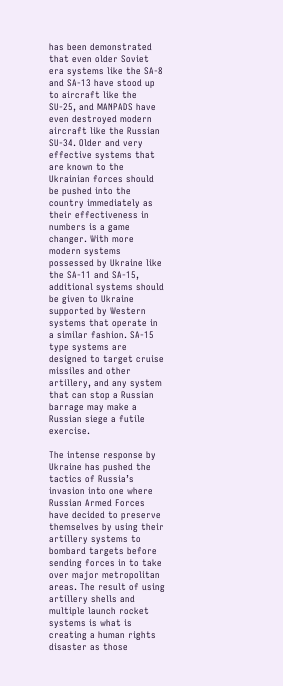has been demonstrated that even older Soviet era systems like the SA-8 and SA-13 have stood up to aircraft like the SU-25, and MANPADS have even destroyed modern aircraft like the Russian SU-34. Older and very effective systems that are known to the Ukrainian forces should be pushed into the country immediately as their effectiveness in numbers is a game changer. With more modern systems possessed by Ukraine like the SA-11 and SA-15, additional systems should be given to Ukraine supported by Western systems that operate in a similar fashion. SA-15 type systems are designed to target cruise missiles and other artillery, and any system that can stop a Russian barrage may make a Russian siege a futile exercise.

The intense response by Ukraine has pushed the tactics of Russia’s invasion into one where Russian Armed Forces have decided to preserve themselves by using their artillery systems to bombard targets before sending forces in to take over major metropolitan areas. The result of using artillery shells and multiple launch rocket systems is what is creating a human rights disaster as those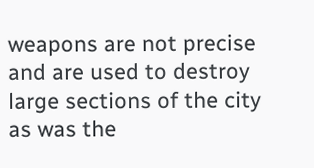weapons are not precise and are used to destroy large sections of the city as was the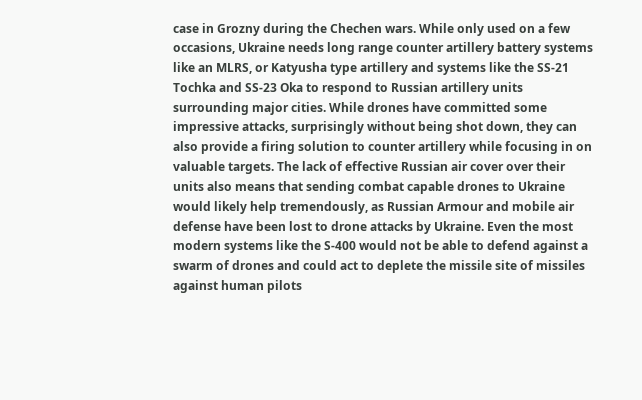case in Grozny during the Chechen wars. While only used on a few occasions, Ukraine needs long range counter artillery battery systems like an MLRS, or Katyusha type artillery and systems like the SS-21 Tochka and SS-23 Oka to respond to Russian artillery units surrounding major cities. While drones have committed some impressive attacks, surprisingly without being shot down, they can also provide a firing solution to counter artillery while focusing in on valuable targets. The lack of effective Russian air cover over their units also means that sending combat capable drones to Ukraine would likely help tremendously, as Russian Armour and mobile air defense have been lost to drone attacks by Ukraine. Even the most modern systems like the S-400 would not be able to defend against a swarm of drones and could act to deplete the missile site of missiles against human pilots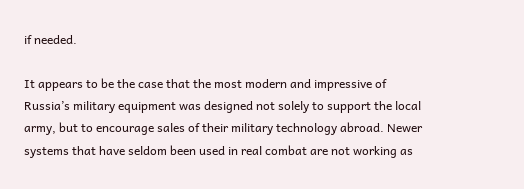if needed.

It appears to be the case that the most modern and impressive of Russia’s military equipment was designed not solely to support the local army, but to encourage sales of their military technology abroad. Newer systems that have seldom been used in real combat are not working as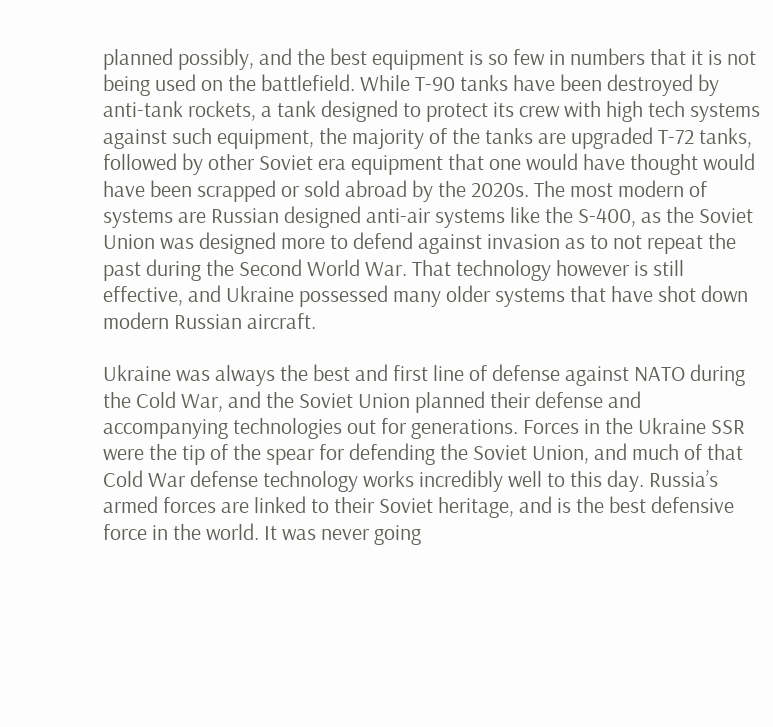planned possibly, and the best equipment is so few in numbers that it is not being used on the battlefield. While T-90 tanks have been destroyed by anti-tank rockets, a tank designed to protect its crew with high tech systems against such equipment, the majority of the tanks are upgraded T-72 tanks, followed by other Soviet era equipment that one would have thought would have been scrapped or sold abroad by the 2020s. The most modern of systems are Russian designed anti-air systems like the S-400, as the Soviet Union was designed more to defend against invasion as to not repeat the past during the Second World War. That technology however is still effective, and Ukraine possessed many older systems that have shot down modern Russian aircraft.

Ukraine was always the best and first line of defense against NATO during the Cold War, and the Soviet Union planned their defense and accompanying technologies out for generations. Forces in the Ukraine SSR were the tip of the spear for defending the Soviet Union, and much of that Cold War defense technology works incredibly well to this day. Russia’s armed forces are linked to their Soviet heritage, and is the best defensive force in the world. It was never going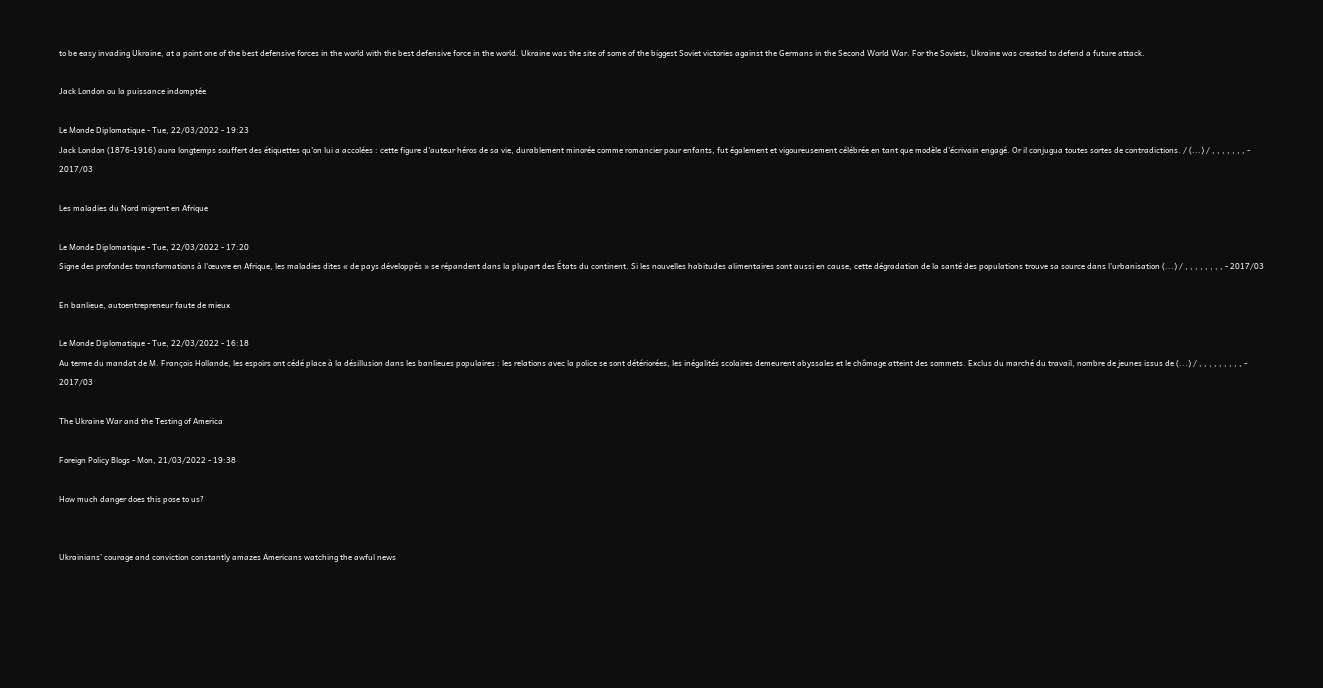to be easy invading Ukraine, at a point one of the best defensive forces in the world with the best defensive force in the world. Ukraine was the site of some of the biggest Soviet victories against the Germans in the Second World War. For the Soviets, Ukraine was created to defend a future attack.

Jack London ou la puissance indomptée

Le Monde Diplomatique - Tue, 22/03/2022 - 19:23
Jack London (1876-1916) aura longtemps souffert des étiquettes qu'on lui a accolées : cette figure d'auteur héros de sa vie, durablement minorée comme romancier pour enfants, fut également et vigoureusement célébrée en tant que modèle d'écrivain engagé. Or il conjugua toutes sortes de contradictions. / (...) / , , , , , , , - 2017/03

Les maladies du Nord migrent en Afrique

Le Monde Diplomatique - Tue, 22/03/2022 - 17:20
Signe des profondes transformations à l'œuvre en Afrique, les maladies dites « de pays développés » se répandent dans la plupart des États du continent. Si les nouvelles habitudes alimentaires sont aussi en cause, cette dégradation de la santé des populations trouve sa source dans l'urbanisation (...) / , , , , , , , , - 2017/03

En banlieue, autoentrepreneur faute de mieux

Le Monde Diplomatique - Tue, 22/03/2022 - 16:18
Au terme du mandat de M. François Hollande, les espoirs ont cédé place à la désillusion dans les banlieues populaires : les relations avec la police se sont détériorées, les inégalités scolaires demeurent abyssales et le chômage atteint des sommets. Exclus du marché du travail, nombre de jeunes issus de (...) / , , , , , , , , , - 2017/03

The Ukraine War and the Testing of America

Foreign Policy Blogs - Mon, 21/03/2022 - 19:38

How much danger does this pose to us?


Ukrainians’ courage and conviction constantly amazes Americans watching the awful news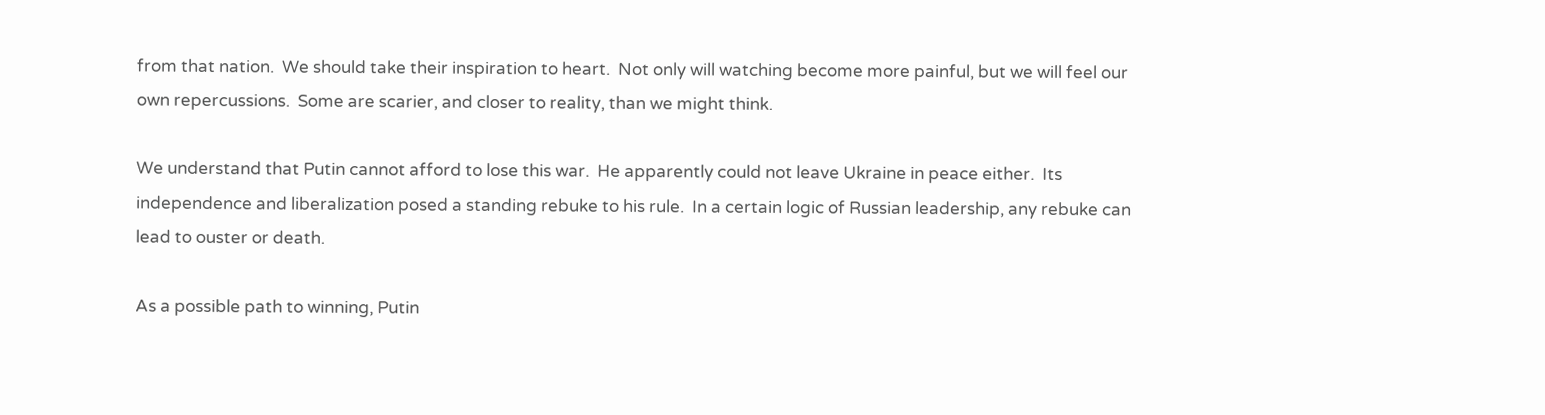from that nation.  We should take their inspiration to heart.  Not only will watching become more painful, but we will feel our own repercussions.  Some are scarier, and closer to reality, than we might think.

We understand that Putin cannot afford to lose this war.  He apparently could not leave Ukraine in peace either.  Its independence and liberalization posed a standing rebuke to his rule.  In a certain logic of Russian leadership, any rebuke can lead to ouster or death.

As a possible path to winning, Putin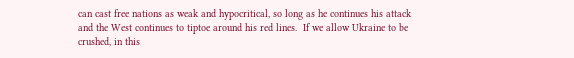can cast free nations as weak and hypocritical, so long as he continues his attack and the West continues to tiptoe around his red lines.  If we allow Ukraine to be crushed, in this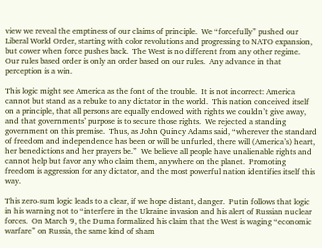view we reveal the emptiness of our claims of principle.  We “forcefully” pushed our Liberal World Order, starting with color revolutions and progressing to NATO expansion, but cower when force pushes back.  The West is no different from any other regime.  Our rules based order is only an order based on our rules.  Any advance in that perception is a win.

This logic might see America as the font of the trouble.  It is not incorrect: America cannot but stand as a rebuke to any dictator in the world.  This nation conceived itself on a principle, that all persons are equally endowed with rights we couldn’t give away, and that governments’ purpose is to secure those rights.  We rejected a standing government on this premise.  Thus, as John Quincy Adams said, “wherever the standard of freedom and independence has been or will be unfurled, there will (America’s) heart, her benedictions and her prayers be.”  We believe all people have unalienable rights and cannot help but favor any who claim them, anywhere on the planet.  Promoting freedom is aggression for any dictator, and the most powerful nation identifies itself this way.

This zero-sum logic leads to a clear, if we hope distant, danger.  Putin follows that logic in his warning not to “interfere in the Ukraine invasion and his alert of Russian nuclear forces.  On March 9, the Duma formalized his claim that the West is waging “economic warfare” on Russia, the same kind of sham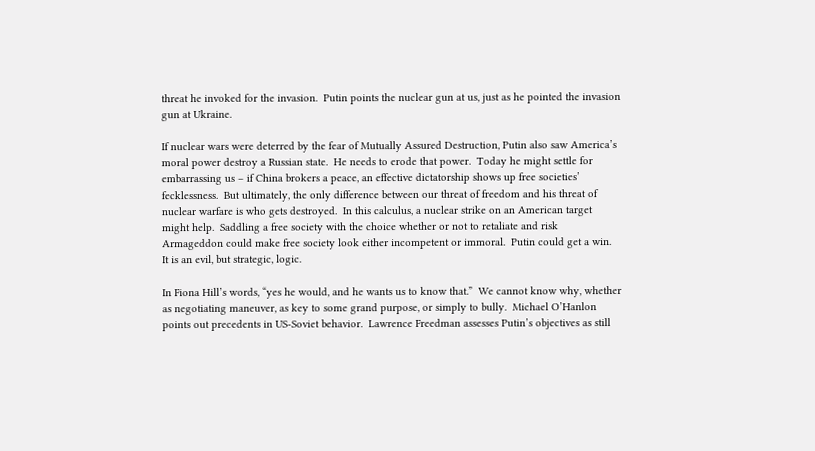threat he invoked for the invasion.  Putin points the nuclear gun at us, just as he pointed the invasion gun at Ukraine.

If nuclear wars were deterred by the fear of Mutually Assured Destruction, Putin also saw America’s moral power destroy a Russian state.  He needs to erode that power.  Today he might settle for embarrassing us – if China brokers a peace, an effective dictatorship shows up free societies’ fecklessness.  But ultimately, the only difference between our threat of freedom and his threat of nuclear warfare is who gets destroyed.  In this calculus, a nuclear strike on an American target might help.  Saddling a free society with the choice whether or not to retaliate and risk Armageddon could make free society look either incompetent or immoral.  Putin could get a win.  It is an evil, but strategic, logic.

In Fiona Hill’s words, “yes he would, and he wants us to know that.”  We cannot know why, whether as negotiating maneuver, as key to some grand purpose, or simply to bully.  Michael O’Hanlon points out precedents in US-Soviet behavior.  Lawrence Freedman assesses Putin’s objectives as still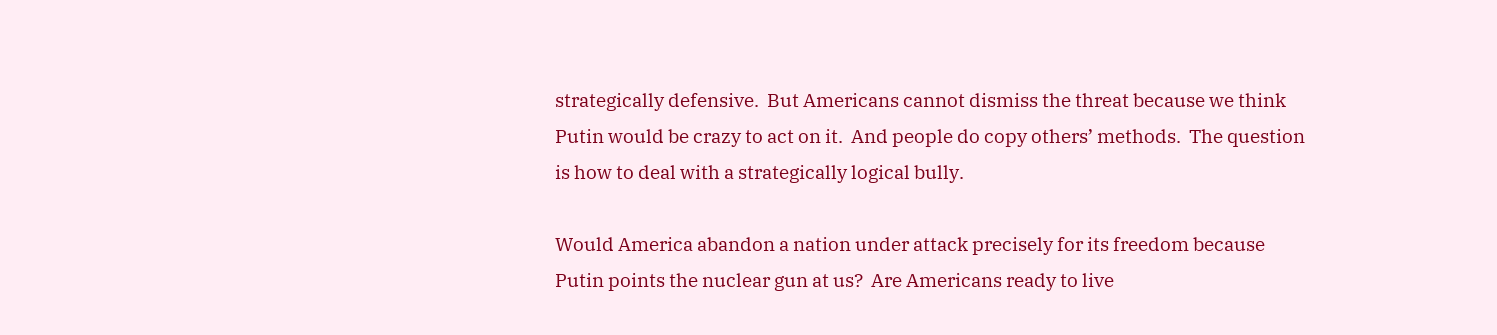strategically defensive.  But Americans cannot dismiss the threat because we think Putin would be crazy to act on it.  And people do copy others’ methods.  The question is how to deal with a strategically logical bully.

Would America abandon a nation under attack precisely for its freedom because Putin points the nuclear gun at us?  Are Americans ready to live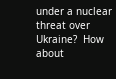under a nuclear threat over Ukraine?  How about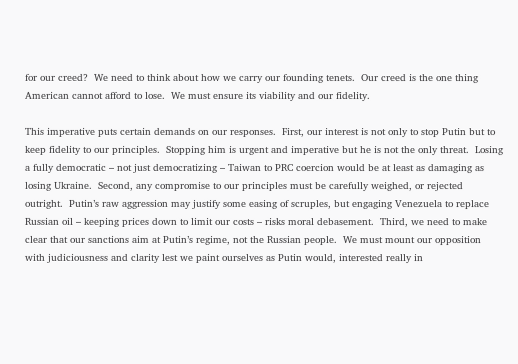for our creed?  We need to think about how we carry our founding tenets.  Our creed is the one thing American cannot afford to lose.  We must ensure its viability and our fidelity.

This imperative puts certain demands on our responses.  First, our interest is not only to stop Putin but to keep fidelity to our principles.  Stopping him is urgent and imperative but he is not the only threat.  Losing a fully democratic – not just democratizing – Taiwan to PRC coercion would be at least as damaging as losing Ukraine.  Second, any compromise to our principles must be carefully weighed, or rejected outright.  Putin’s raw aggression may justify some easing of scruples, but engaging Venezuela to replace Russian oil – keeping prices down to limit our costs – risks moral debasement.  Third, we need to make clear that our sanctions aim at Putin’s regime, not the Russian people.  We must mount our opposition with judiciousness and clarity lest we paint ourselves as Putin would, interested really in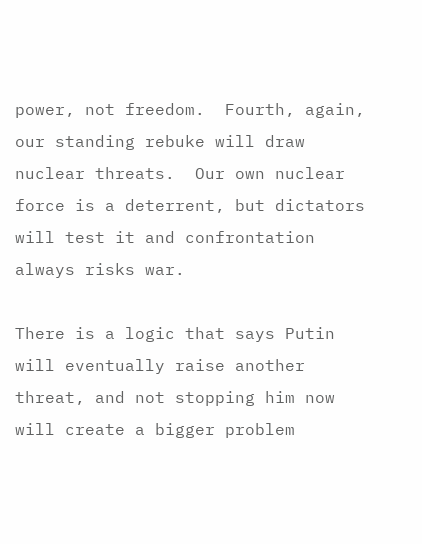power, not freedom.  Fourth, again, our standing rebuke will draw nuclear threats.  Our own nuclear force is a deterrent, but dictators will test it and confrontation always risks war.

There is a logic that says Putin will eventually raise another threat, and not stopping him now will create a bigger problem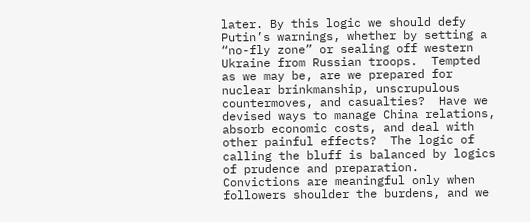later. By this logic we should defy Putin’s warnings, whether by setting a “no-fly zone” or sealing off western Ukraine from Russian troops.  Tempted as we may be, are we prepared for nuclear brinkmanship, unscrupulous countermoves, and casualties?  Have we devised ways to manage China relations, absorb economic costs, and deal with other painful effects?  The logic of calling the bluff is balanced by logics of prudence and preparation.  Convictions are meaningful only when followers shoulder the burdens, and we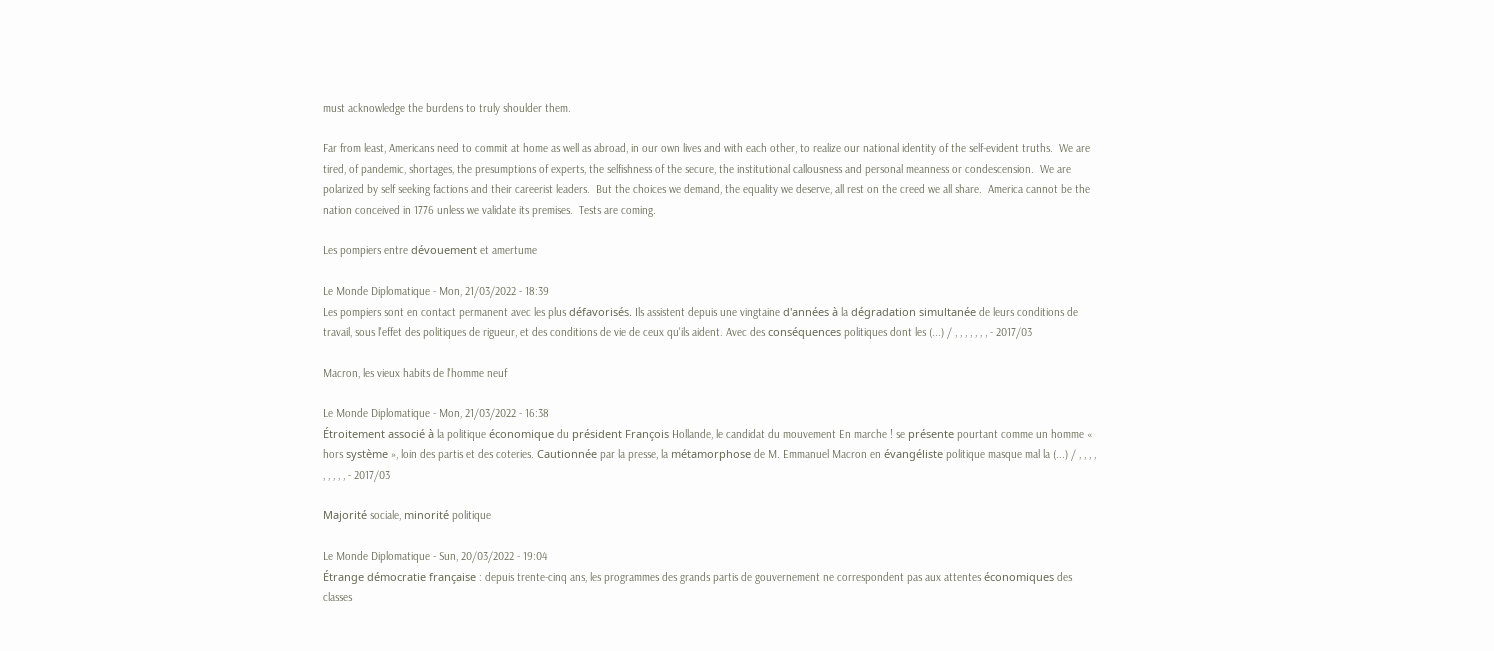must acknowledge the burdens to truly shoulder them.

Far from least, Americans need to commit at home as well as abroad, in our own lives and with each other, to realize our national identity of the self-evident truths.  We are tired, of pandemic, shortages, the presumptions of experts, the selfishness of the secure, the institutional callousness and personal meanness or condescension.  We are polarized by self seeking factions and their careerist leaders.  But the choices we demand, the equality we deserve, all rest on the creed we all share.  America cannot be the nation conceived in 1776 unless we validate its premises.  Tests are coming.

Les pompiers entre dévouement et amertume

Le Monde Diplomatique - Mon, 21/03/2022 - 18:39
Les pompiers sont en contact permanent avec les plus défavorisés. Ils assistent depuis une vingtaine d'années à la dégradation simultanée de leurs conditions de travail, sous l'effet des politiques de rigueur, et des conditions de vie de ceux qu'ils aident. Avec des conséquences politiques dont les (...) / , , , , , , , - 2017/03

Macron, les vieux habits de l'homme neuf

Le Monde Diplomatique - Mon, 21/03/2022 - 16:38
Étroitement associé à la politique économique du président François Hollande, le candidat du mouvement En marche ! se présente pourtant comme un homme « hors système », loin des partis et des coteries. Cautionnée par la presse, la métamorphose de M. Emmanuel Macron en évangéliste politique masque mal la (...) / , , , , , , , , , - 2017/03

Majorité sociale, minorité politique

Le Monde Diplomatique - Sun, 20/03/2022 - 19:04
Étrange démocratie française : depuis trente-cinq ans, les programmes des grands partis de gouvernement ne correspondent pas aux attentes économiques des classes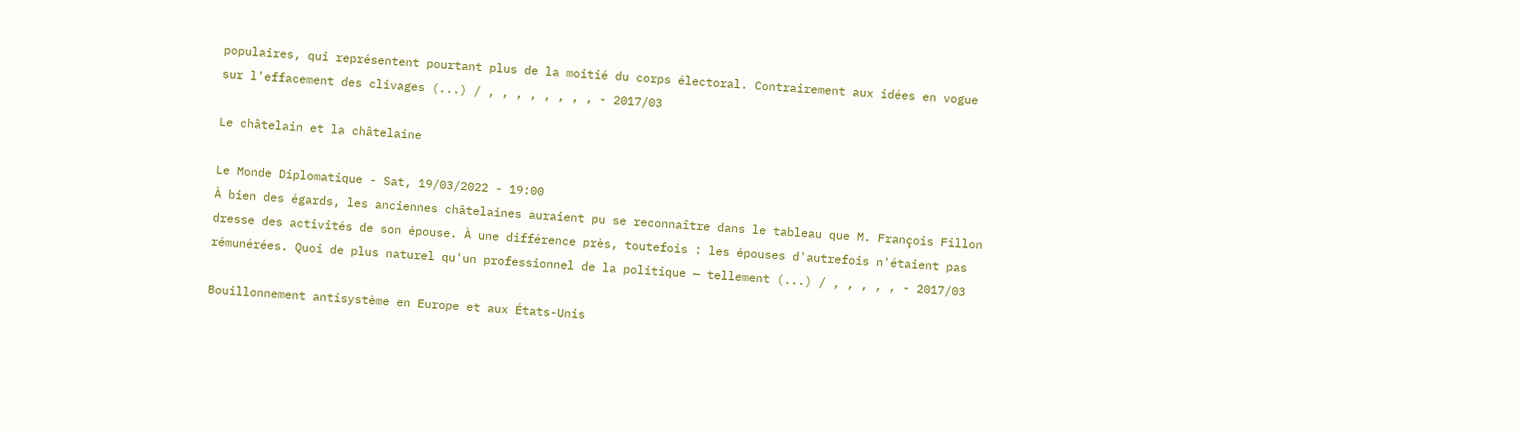populaires, qui représentent pourtant plus de la moitié du corps électoral. Contrairement aux idées en vogue sur l'effacement des clivages (...) / , , , , , , , , - 2017/03

Le châtelain et la châtelaine

Le Monde Diplomatique - Sat, 19/03/2022 - 19:00
À bien des égards, les anciennes châtelaines auraient pu se reconnaître dans le tableau que M. François Fillon dresse des activités de son épouse. À une différence près, toutefois : les épouses d'autrefois n'étaient pas rémunérées. Quoi de plus naturel qu'un professionnel de la politique — tellement (...) / , , , , , - 2017/03

Bouillonnement antisystème en Europe et aux États-Unis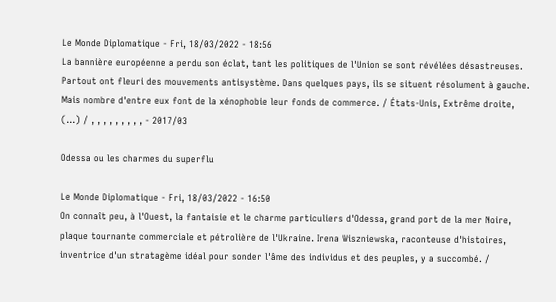Le Monde Diplomatique - Fri, 18/03/2022 - 18:56
La bannière européenne a perdu son éclat, tant les politiques de l'Union se sont révélées désastreuses. Partout ont fleuri des mouvements antisystème. Dans quelques pays, ils se situent résolument à gauche. Mais nombre d'entre eux font de la xénophobie leur fonds de commerce. / États-Unis, Extrême droite, (...) / , , , , , , , , , - 2017/03

Odessa ou les charmes du superflu

Le Monde Diplomatique - Fri, 18/03/2022 - 16:50
On connaît peu, à l'Ouest, la fantaisie et le charme particuliers d'Odessa, grand port de la mer Noire, plaque tournante commerciale et pétrolière de l'Ukraine. Irena Wiszniewska, raconteuse d'histoires, inventrice d'un stratagème idéal pour sonder l'âme des individus et des peuples, y a succombé. /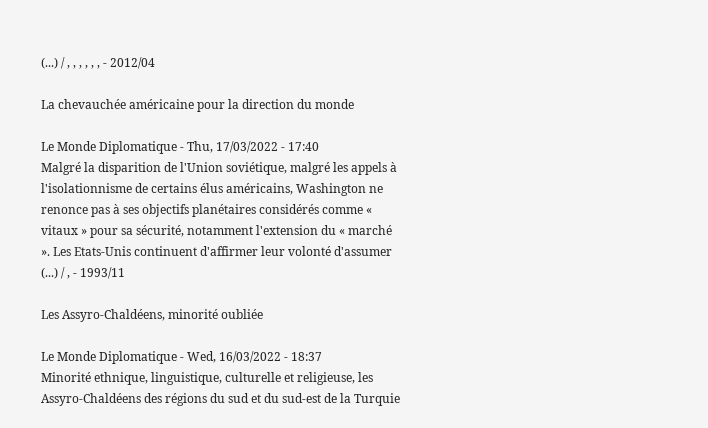(...) / , , , , , , - 2012/04

La chevauchée américaine pour la direction du monde

Le Monde Diplomatique - Thu, 17/03/2022 - 17:40
Malgré la disparition de l'Union soviétique, malgré les appels à l'isolationnisme de certains élus américains, Washington ne renonce pas à ses objectifs planétaires considérés comme « vitaux » pour sa sécurité, notamment l'extension du « marché ». Les Etats-Unis continuent d'affirmer leur volonté d'assumer (...) / , - 1993/11

Les Assyro-Chaldéens, minorité oubliée

Le Monde Diplomatique - Wed, 16/03/2022 - 18:37
Minorité ethnique, linguistique, culturelle et religieuse, les Assyro-Chaldéens des régions du sud et du sud-est de la Turquie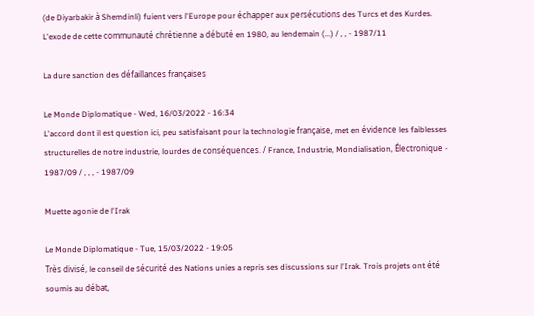(de Diyarbakir à Shemdinli) fuient vers l'Europe pour échapper aux persécutions des Turcs et des Kurdes. L'exode de cette communauté chrétienne a débuté en 1980, au lendemain (...) / , , - 1987/11

La dure sanction des défaillances françaises

Le Monde Diplomatique - Wed, 16/03/2022 - 16:34
L'accord dont il est question ici, peu satisfaisant pour la technologie française, met en évidence les faiblesses structurelles de notre industrie, lourdes de conséquences. / France, Industrie, Mondialisation, Électronique - 1987/09 / , , , - 1987/09

Muette agonie de l'Irak

Le Monde Diplomatique - Tue, 15/03/2022 - 19:05
Très divisé, le conseil de sécurité des Nations unies a repris ses discussions sur l'Irak. Trois projets ont été soumis au débat,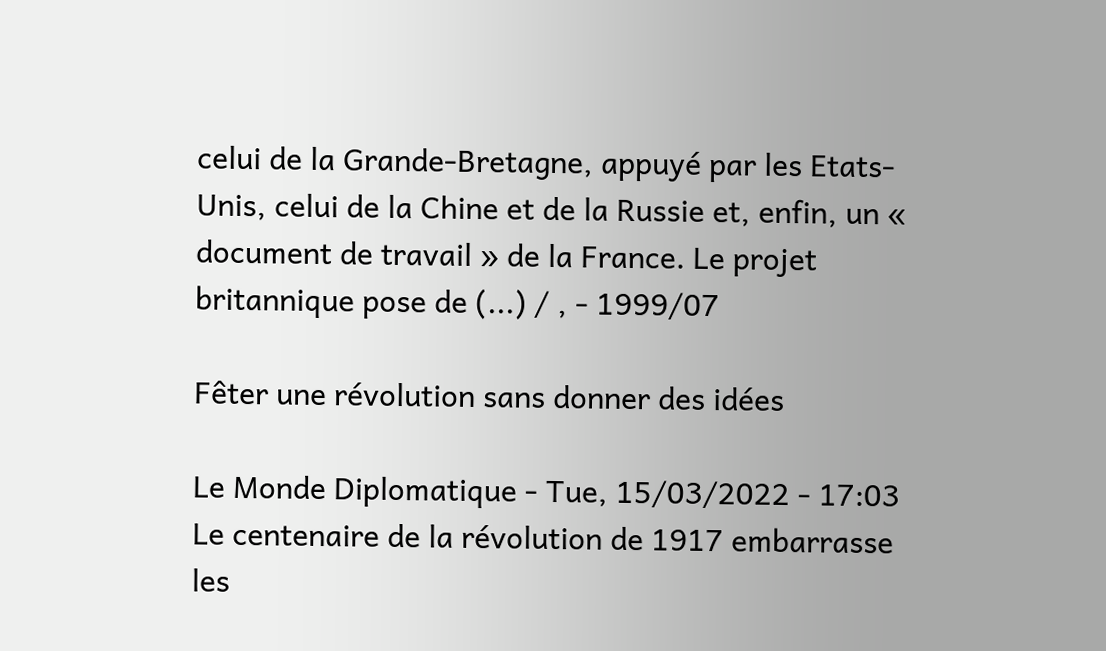celui de la Grande-Bretagne, appuyé par les Etats-Unis, celui de la Chine et de la Russie et, enfin, un « document de travail » de la France. Le projet britannique pose de (...) / , - 1999/07

Fêter une révolution sans donner des idées

Le Monde Diplomatique - Tue, 15/03/2022 - 17:03
Le centenaire de la révolution de 1917 embarrasse les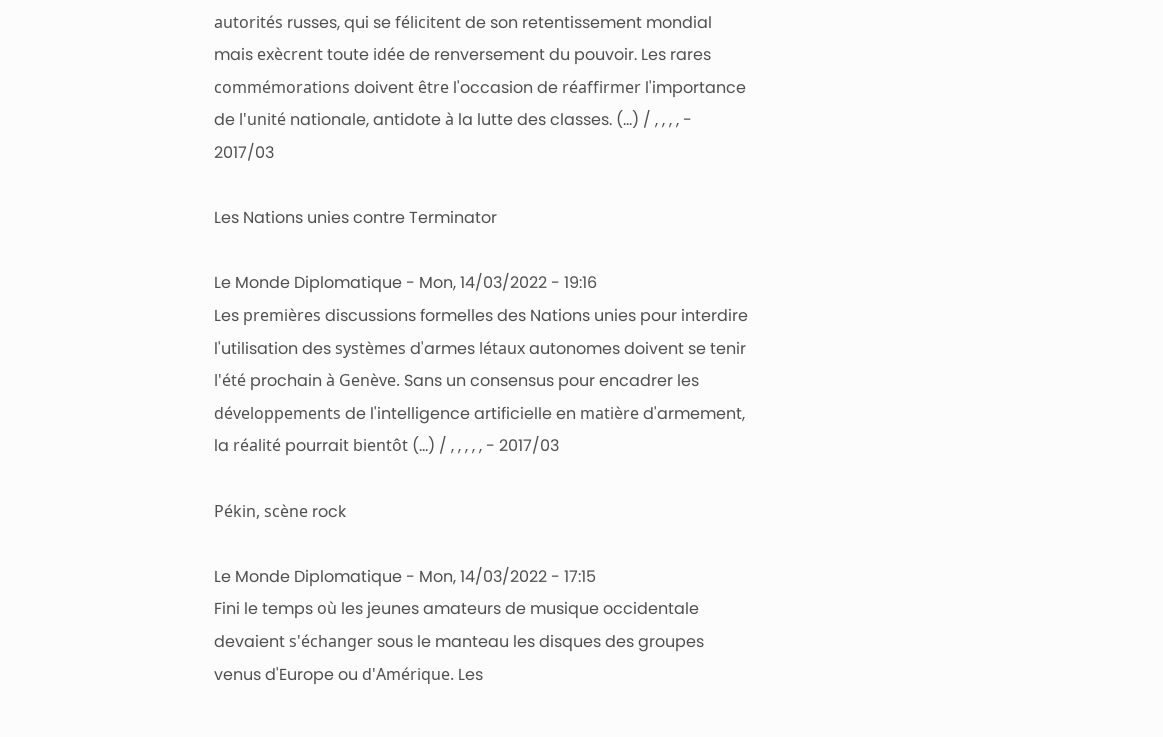autorités russes, qui se félicitent de son retentissement mondial mais exècrent toute idée de renversement du pouvoir. Les rares commémorations doivent être l'occasion de réaffirmer l'importance de l'unité nationale, antidote à la lutte des classes. (...) / , , , , - 2017/03

Les Nations unies contre Terminator

Le Monde Diplomatique - Mon, 14/03/2022 - 19:16
Les premières discussions formelles des Nations unies pour interdire l'utilisation des systèmes d'armes létaux autonomes doivent se tenir l'été prochain à Genève. Sans un consensus pour encadrer les développements de l'intelligence artificielle en matière d'armement, la réalité pourrait bientôt (...) / , , , , , - 2017/03

Pékin, scène rock

Le Monde Diplomatique - Mon, 14/03/2022 - 17:15
Fini le temps où les jeunes amateurs de musique occidentale devaient s'échanger sous le manteau les disques des groupes venus d'Europe ou d'Amérique. Les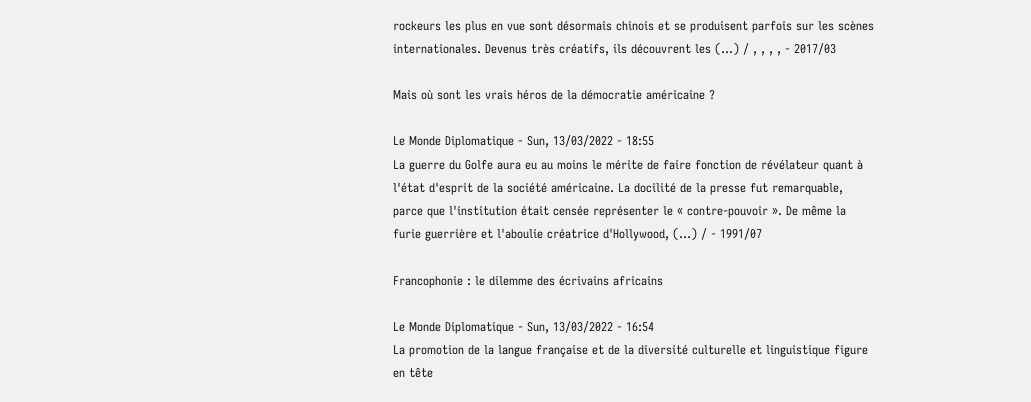rockeurs les plus en vue sont désormais chinois et se produisent parfois sur les scènes internationales. Devenus très créatifs, ils découvrent les (...) / , , , , - 2017/03

Mais où sont les vrais héros de la démocratie américaine ?

Le Monde Diplomatique - Sun, 13/03/2022 - 18:55
La guerre du Golfe aura eu au moins le mérite de faire fonction de révélateur quant à l'état d'esprit de la société américaine. La docilité de la presse fut remarquable, parce que l'institution était censée représenter le « contre-pouvoir ». De même la furie guerrière et l'aboulie créatrice d'Hollywood, (...) / - 1991/07

Francophonie : le dilemme des écrivains africains

Le Monde Diplomatique - Sun, 13/03/2022 - 16:54
La promotion de la langue française et de la diversité culturelle et linguistique figure en tête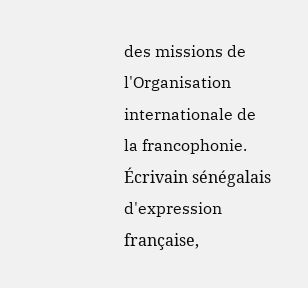des missions de l'Organisation internationale de la francophonie. Écrivain sénégalais d'expression française,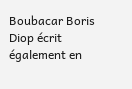Boubacar Boris Diop écrit également en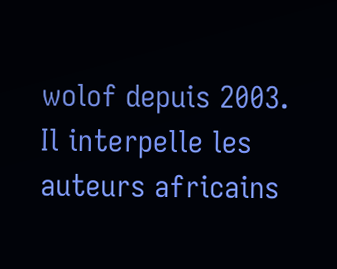wolof depuis 2003. Il interpelle les auteurs africains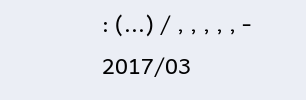: (...) / , , , , , - 2017/03